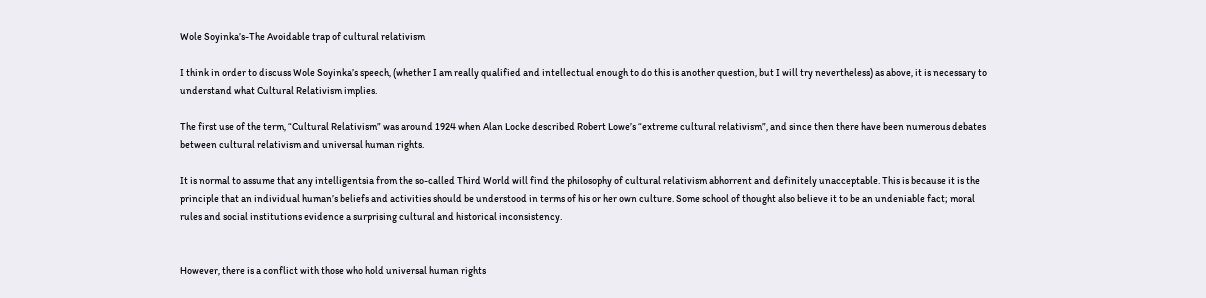Wole Soyinka’s-The Avoidable trap of cultural relativism

I think in order to discuss Wole Soyinka’s speech, (whether I am really qualified and intellectual enough to do this is another question, but I will try nevertheless) as above, it is necessary to understand what Cultural Relativism implies.

The first use of the term, “Cultural Relativism” was around 1924 when Alan Locke described Robert Lowe’s “extreme cultural relativism”, and since then there have been numerous debates between cultural relativism and universal human rights.

It is normal to assume that any intelligentsia from the so-called Third World will find the philosophy of cultural relativism abhorrent and definitely unacceptable. This is because it is the principle that an individual human’s beliefs and activities should be understood in terms of his or her own culture. Some school of thought also believe it to be an undeniable fact; moral rules and social institutions evidence a surprising cultural and historical inconsistency.


However, there is a conflict with those who hold universal human rights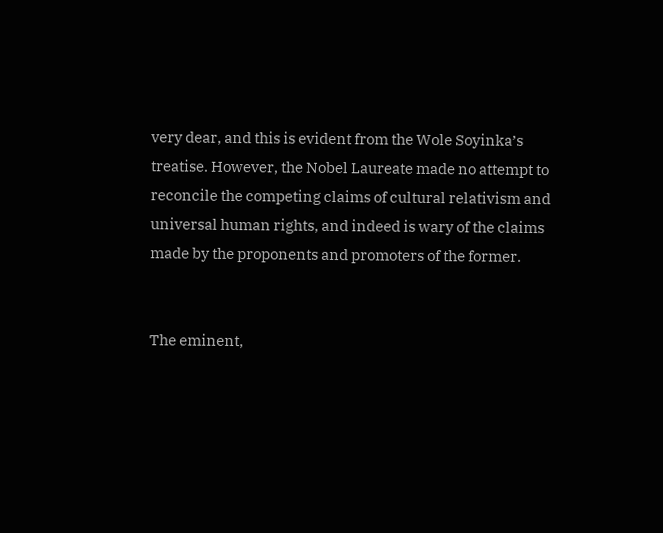very dear, and this is evident from the Wole Soyinka’s treatise. However, the Nobel Laureate made no attempt to reconcile the competing claims of cultural relativism and universal human rights, and indeed is wary of the claims made by the proponents and promoters of the former.


The eminent,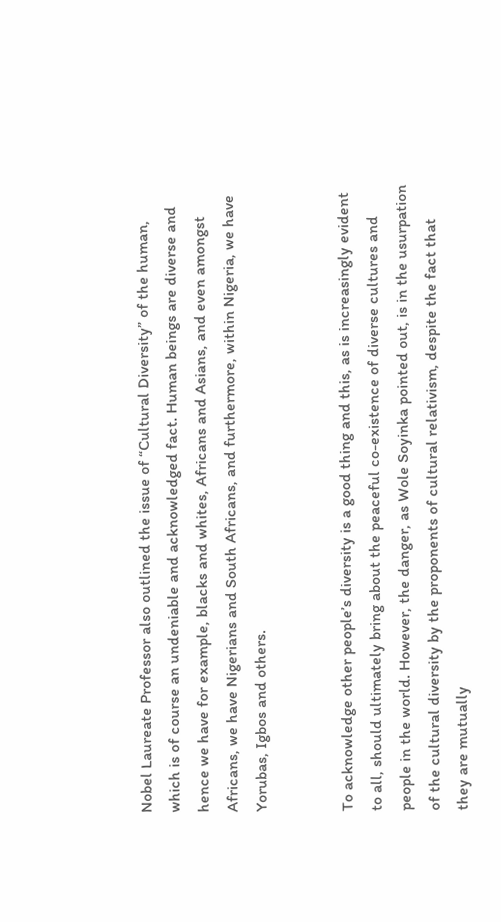Nobel Laureate Professor also outlined the issue of “Cultural Diversity” of the human, which is of course an undeniable and acknowledged fact. Human beings are diverse and hence we have for example, blacks and whites, Africans and Asians, and even amongst Africans, we have Nigerians and South Africans, and furthermore, within Nigeria, we have Yorubas, Igbos and others.


To acknowledge other people’s diversity is a good thing and this, as is increasingly evident to all, should ultimately bring about the peaceful co-existence of diverse cultures and people in the world. However, the danger, as Wole Soyinka pointed out, is in the usurpation of the cultural diversity by the proponents of cultural relativism, despite the fact that they are mutually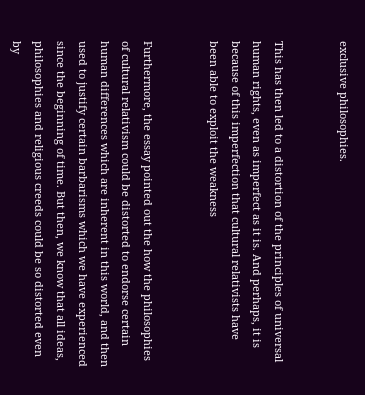exclusive philosophies.


This has then led to a distortion of the principles of universal human rights, even as imperfect as it is. And perhaps, it is because of this imperfection that cultural relativists have been able to exploit the weakness


Furthermore, the essay pointed out the how the philosophies of cultural relativism could be distorted to endorse certain human differences which are inherent in this world, and then used to justify certain barbarisms which we have experienced since the beginning of time. But then, we know that all ideas, philosophies and religious creeds could be so distorted even by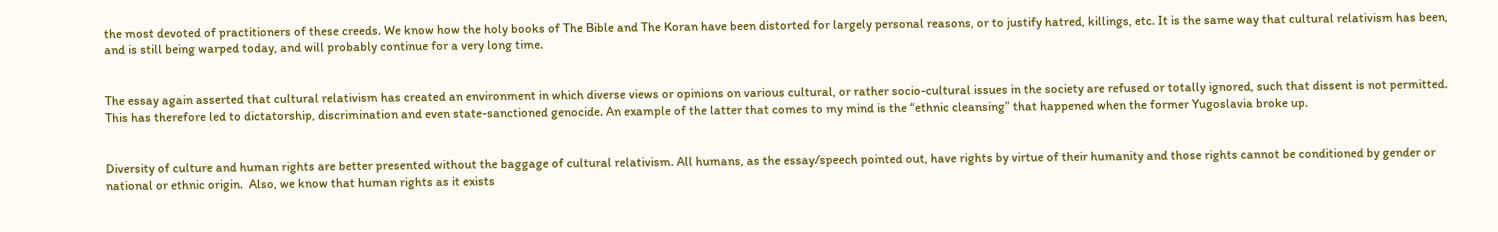the most devoted of practitioners of these creeds. We know how the holy books of The Bible and The Koran have been distorted for largely personal reasons, or to justify hatred, killings, etc. It is the same way that cultural relativism has been, and is still being warped today, and will probably continue for a very long time.


The essay again asserted that cultural relativism has created an environment in which diverse views or opinions on various cultural, or rather socio-cultural issues in the society are refused or totally ignored, such that dissent is not permitted.  This has therefore led to dictatorship, discrimination and even state-sanctioned genocide. An example of the latter that comes to my mind is the “ethnic cleansing” that happened when the former Yugoslavia broke up.


Diversity of culture and human rights are better presented without the baggage of cultural relativism. All humans, as the essay/speech pointed out, have rights by virtue of their humanity and those rights cannot be conditioned by gender or national or ethnic origin.  Also, we know that human rights as it exists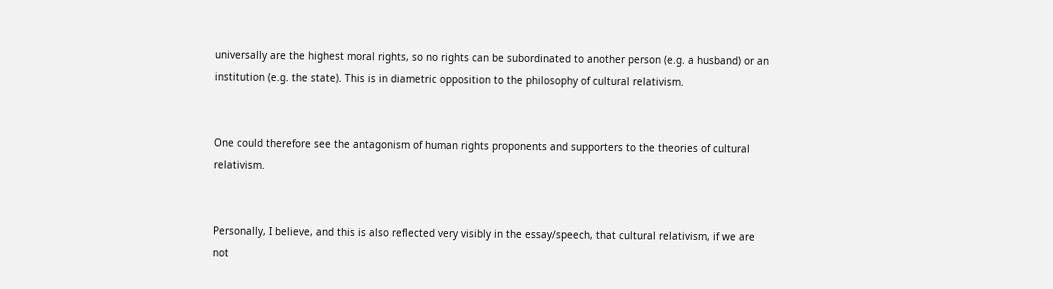universally are the highest moral rights, so no rights can be subordinated to another person (e.g. a husband) or an institution (e.g. the state). This is in diametric opposition to the philosophy of cultural relativism.


One could therefore see the antagonism of human rights proponents and supporters to the theories of cultural relativism.


Personally, I believe, and this is also reflected very visibly in the essay/speech, that cultural relativism, if we are not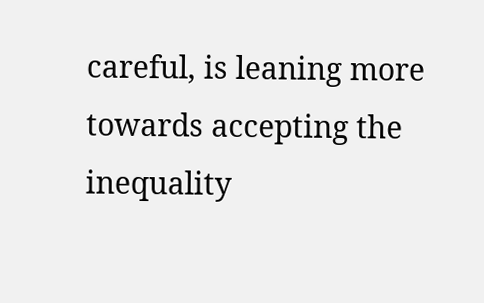careful, is leaning more towards accepting the inequality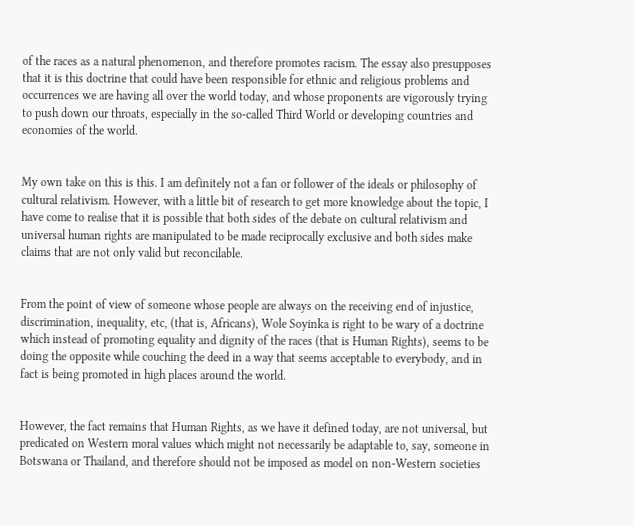of the races as a natural phenomenon, and therefore promotes racism. The essay also presupposes that it is this doctrine that could have been responsible for ethnic and religious problems and occurrences we are having all over the world today, and whose proponents are vigorously trying to push down our throats, especially in the so-called Third World or developing countries and economies of the world.


My own take on this is this. I am definitely not a fan or follower of the ideals or philosophy of cultural relativism. However, with a little bit of research to get more knowledge about the topic, I have come to realise that it is possible that both sides of the debate on cultural relativism and universal human rights are manipulated to be made reciprocally exclusive and both sides make claims that are not only valid but reconcilable.


From the point of view of someone whose people are always on the receiving end of injustice, discrimination, inequality, etc, (that is, Africans), Wole Soyinka is right to be wary of a doctrine which instead of promoting equality and dignity of the races (that is Human Rights), seems to be doing the opposite while couching the deed in a way that seems acceptable to everybody, and in fact is being promoted in high places around the world.


However, the fact remains that Human Rights, as we have it defined today, are not universal, but predicated on Western moral values which might not necessarily be adaptable to, say, someone in Botswana or Thailand, and therefore should not be imposed as model on non-Western societies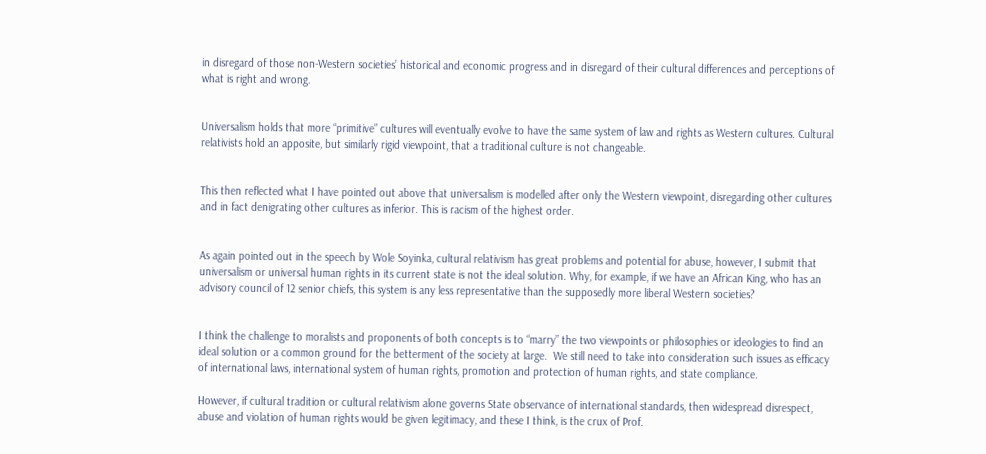in disregard of those non-Western societies’ historical and economic progress and in disregard of their cultural differences and perceptions of what is right and wrong.


Universalism holds that more “primitive” cultures will eventually evolve to have the same system of law and rights as Western cultures. Cultural relativists hold an apposite, but similarly rigid viewpoint, that a traditional culture is not changeable.


This then reflected what I have pointed out above that universalism is modelled after only the Western viewpoint, disregarding other cultures and in fact denigrating other cultures as inferior. This is racism of the highest order.


As again pointed out in the speech by Wole Soyinka, cultural relativism has great problems and potential for abuse, however, I submit that universalism or universal human rights in its current state is not the ideal solution. Why, for example, if we have an African King, who has an advisory council of 12 senior chiefs, this system is any less representative than the supposedly more liberal Western societies?


I think the challenge to moralists and proponents of both concepts is to “marry” the two viewpoints or philosophies or ideologies to find an ideal solution or a common ground for the betterment of the society at large.  We still need to take into consideration such issues as efficacy of international laws, international system of human rights, promotion and protection of human rights, and state compliance.

However, if cultural tradition or cultural relativism alone governs State observance of international standards, then widespread disrespect, abuse and violation of human rights would be given legitimacy, and these I think, is the crux of Prof.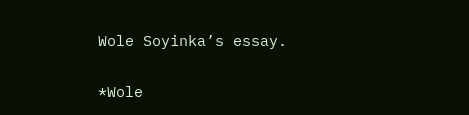Wole Soyinka’s essay.

*Wole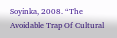Soyinka, 2008. “The Avoidable Trap Of Cultural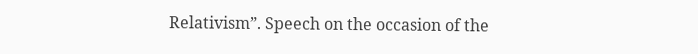Relativism”. Speech on the occasion of the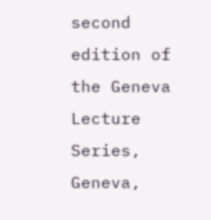second edition of the Geneva Lecture Series, Geneva,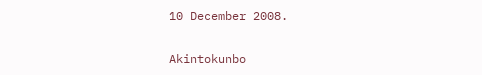10 December 2008.

Akintokunbo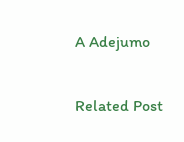A Adejumo

Related Post